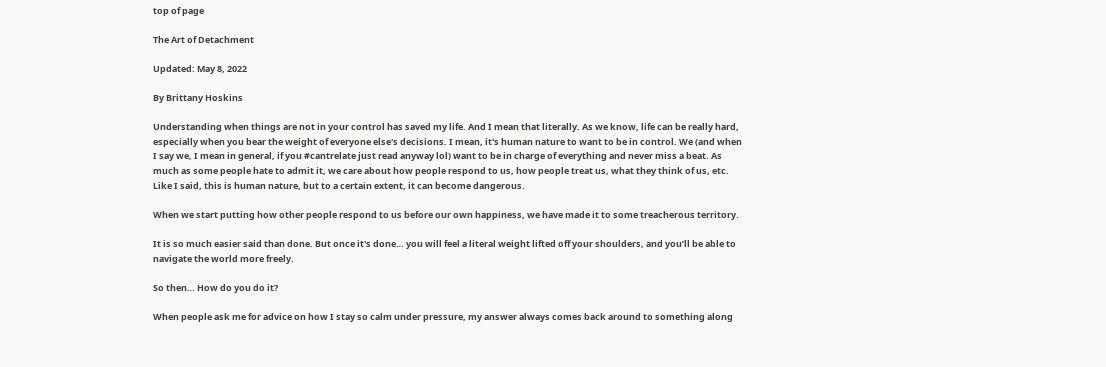top of page

The Art of Detachment

Updated: May 8, 2022

By Brittany Hoskins

Understanding when things are not in your control has saved my life. And I mean that literally. As we know, life can be really hard, especially when you bear the weight of everyone else's decisions. I mean, it's human nature to want to be in control. We (and when I say we, I mean in general, if you #cantrelate just read anyway lol) want to be in charge of everything and never miss a beat. As much as some people hate to admit it, we care about how people respond to us, how people treat us, what they think of us, etc. Like I said, this is human nature, but to a certain extent, it can become dangerous.

When we start putting how other people respond to us before our own happiness, we have made it to some treacherous territory.

It is so much easier said than done. But once it's done… you will feel a literal weight lifted off your shoulders, and you’ll be able to navigate the world more freely.

So then… How do you do it?

When people ask me for advice on how I stay so calm under pressure, my answer always comes back around to something along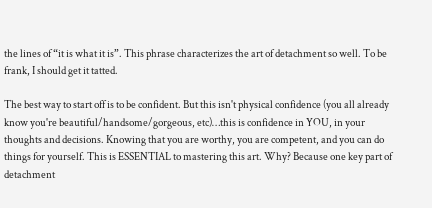the lines of “it is what it is”. This phrase characterizes the art of detachment so well. To be frank, I should get it tatted.

The best way to start off is to be confident. But this isn't physical confidence (you all already know you're beautiful/handsome/gorgeous, etc)…this is confidence in YOU, in your thoughts and decisions. Knowing that you are worthy, you are competent, and you can do things for yourself. This is ESSENTIAL to mastering this art. Why? Because one key part of detachment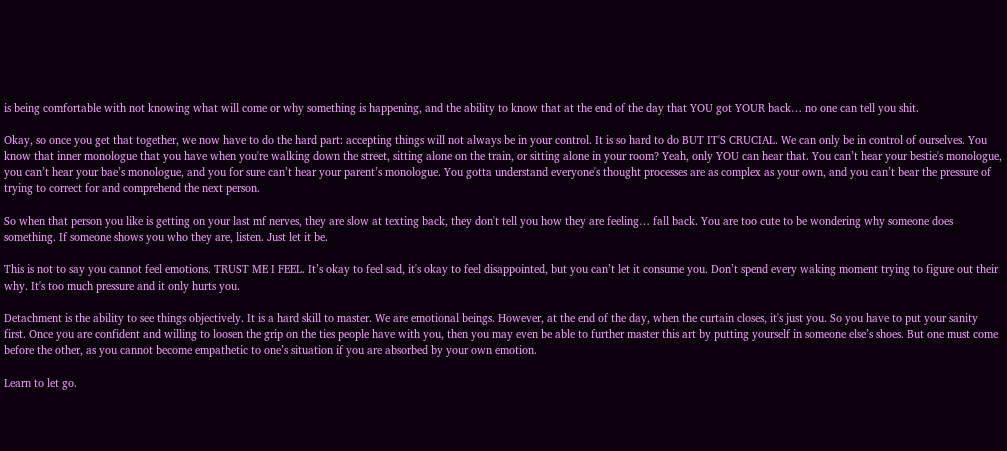is being comfortable with not knowing what will come or why something is happening, and the ability to know that at the end of the day that YOU got YOUR back… no one can tell you shit.

Okay, so once you get that together, we now have to do the hard part: accepting things will not always be in your control. It is so hard to do BUT IT'S CRUCIAL. We can only be in control of ourselves. You know that inner monologue that you have when you're walking down the street, sitting alone on the train, or sitting alone in your room? Yeah, only YOU can hear that. You can’t hear your bestie's monologue, you can’t hear your bae’s monologue, and you for sure can’t hear your parent’s monologue. You gotta understand everyone's thought processes are as complex as your own, and you can’t bear the pressure of trying to correct for and comprehend the next person.

So when that person you like is getting on your last mf nerves, they are slow at texting back, they don't tell you how they are feeling… fall back. You are too cute to be wondering why someone does something. If someone shows you who they are, listen. Just let it be.

This is not to say you cannot feel emotions. TRUST ME I FEEL. It’s okay to feel sad, it's okay to feel disappointed, but you can’t let it consume you. Don’t spend every waking moment trying to figure out their why. It's too much pressure and it only hurts you.

Detachment is the ability to see things objectively. It is a hard skill to master. We are emotional beings. However, at the end of the day, when the curtain closes, it's just you. So you have to put your sanity first. Once you are confident and willing to loosen the grip on the ties people have with you, then you may even be able to further master this art by putting yourself in someone else’s shoes. But one must come before the other, as you cannot become empathetic to one’s situation if you are absorbed by your own emotion.

Learn to let go.